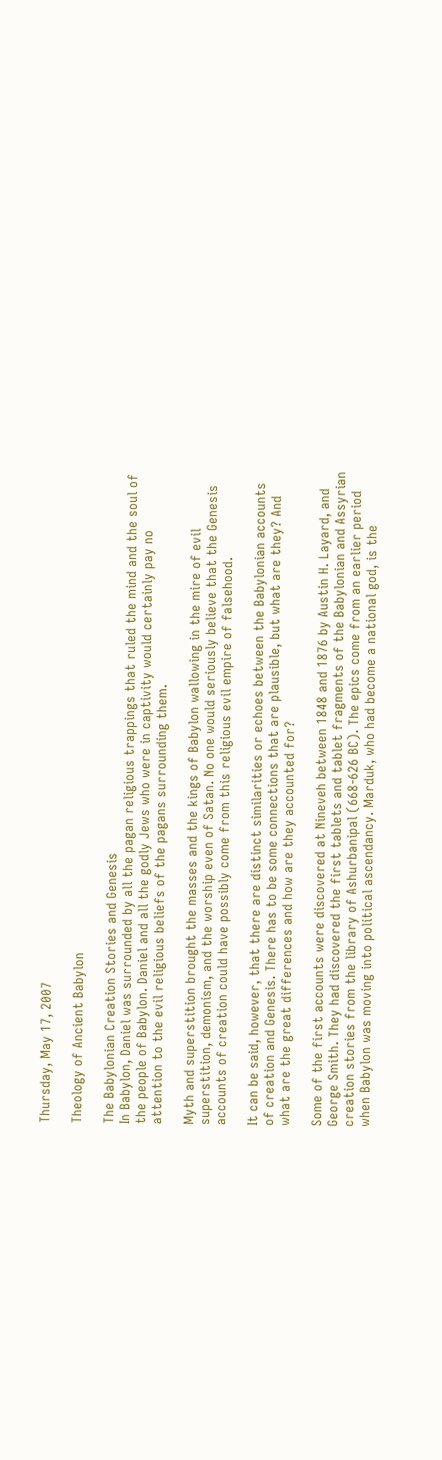Thursday, May 17, 2007

Theology of Ancient Babylon

The Babylonian Creation Stories and Genesis
In Babylon, Daniel was surrounded by all the pagan religious trappings that ruled the mind and the soul of the people of Babylon. Daniel and all the godly Jews who were in captivity would certainly pay no attention to the evil religious beliefs of the pagans surrounding them.

Myth and superstition brought the masses and the kings of Babylon wallowing in the mire of evil superstition, demonism, and the worship even of Satan. No one would seriously believe that the Genesis accounts of creation could have possibly come from this religious evil empire of falsehood.

It can be said, however, that there are distinct similarities or echoes between the Babylonian accounts of creation and Genesis. There has to be some connections that are plausible, but what are they? And what are the great differences and how are they accounted for?

Some of the first accounts were discovered at Nineveh between 1848 and 1876 by Austin H. Layard, and George Smith. They had discovered the first tablets and tablet fragments of the Babylonian and Assyrian creation stories from the library of Ashurbanipal (668-626 BC). The epics come from an earlier period when Babylon was moving into political ascendancy. Marduk, who had become a national god, is the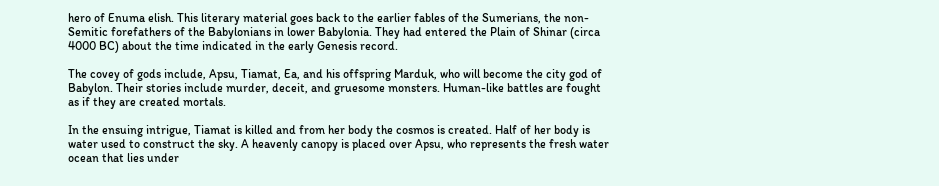hero of Enuma elish. This literary material goes back to the earlier fables of the Sumerians, the non-Semitic forefathers of the Babylonians in lower Babylonia. They had entered the Plain of Shinar (circa 4000 BC) about the time indicated in the early Genesis record.

The covey of gods include, Apsu, Tiamat, Ea, and his offspring Marduk, who will become the city god of Babylon. Their stories include murder, deceit, and gruesome monsters. Human-like battles are fought as if they are created mortals.

In the ensuing intrigue, Tiamat is killed and from her body the cosmos is created. Half of her body is water used to construct the sky. A heavenly canopy is placed over Apsu, who represents the fresh water ocean that lies under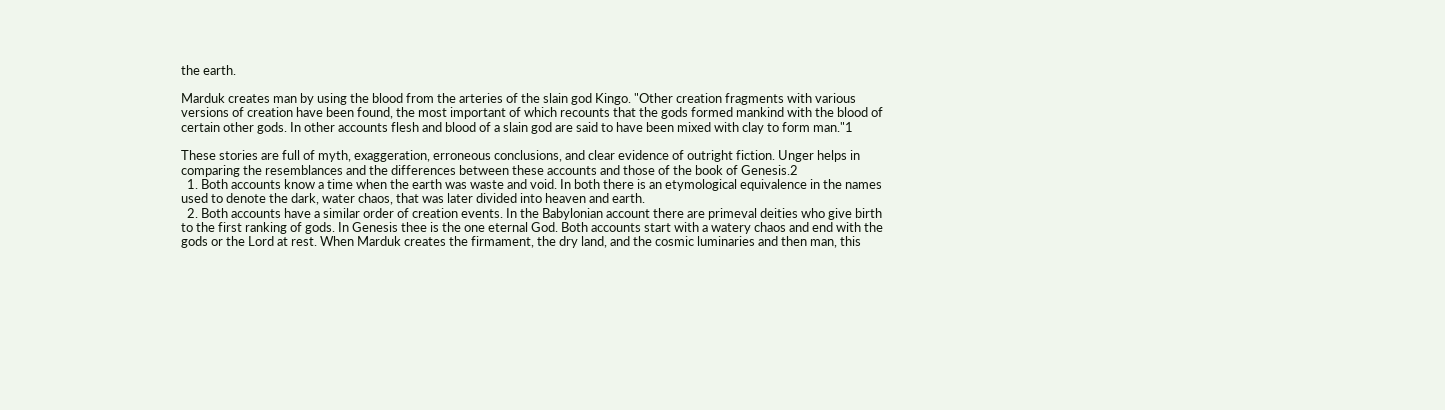the earth.

Marduk creates man by using the blood from the arteries of the slain god Kingo. "Other creation fragments with various versions of creation have been found, the most important of which recounts that the gods formed mankind with the blood of certain other gods. In other accounts flesh and blood of a slain god are said to have been mixed with clay to form man."1

These stories are full of myth, exaggeration, erroneous conclusions, and clear evidence of outright fiction. Unger helps in comparing the resemblances and the differences between these accounts and those of the book of Genesis.2
  1. Both accounts know a time when the earth was waste and void. In both there is an etymological equivalence in the names used to denote the dark, water chaos, that was later divided into heaven and earth.
  2. Both accounts have a similar order of creation events. In the Babylonian account there are primeval deities who give birth to the first ranking of gods. In Genesis thee is the one eternal God. Both accounts start with a watery chaos and end with the gods or the Lord at rest. When Marduk creates the firmament, the dry land, and the cosmic luminaries and then man, this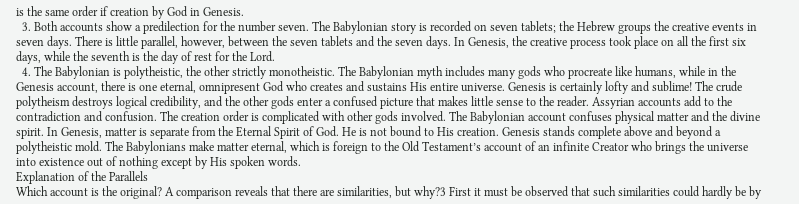is the same order if creation by God in Genesis.
  3. Both accounts show a predilection for the number seven. The Babylonian story is recorded on seven tablets; the Hebrew groups the creative events in seven days. There is little parallel, however, between the seven tablets and the seven days. In Genesis, the creative process took place on all the first six days, while the seventh is the day of rest for the Lord.
  4. The Babylonian is polytheistic, the other strictly monotheistic. The Babylonian myth includes many gods who procreate like humans, while in the Genesis account, there is one eternal, omnipresent God who creates and sustains His entire universe. Genesis is certainly lofty and sublime! The crude polytheism destroys logical credibility, and the other gods enter a confused picture that makes little sense to the reader. Assyrian accounts add to the contradiction and confusion. The creation order is complicated with other gods involved. The Babylonian account confuses physical matter and the divine spirit. In Genesis, matter is separate from the Eternal Spirit of God. He is not bound to His creation. Genesis stands complete above and beyond a polytheistic mold. The Babylonians make matter eternal, which is foreign to the Old Testament’s account of an infinite Creator who brings the universe into existence out of nothing except by His spoken words.
Explanation of the Parallels
Which account is the original? A comparison reveals that there are similarities, but why?3 First it must be observed that such similarities could hardly be by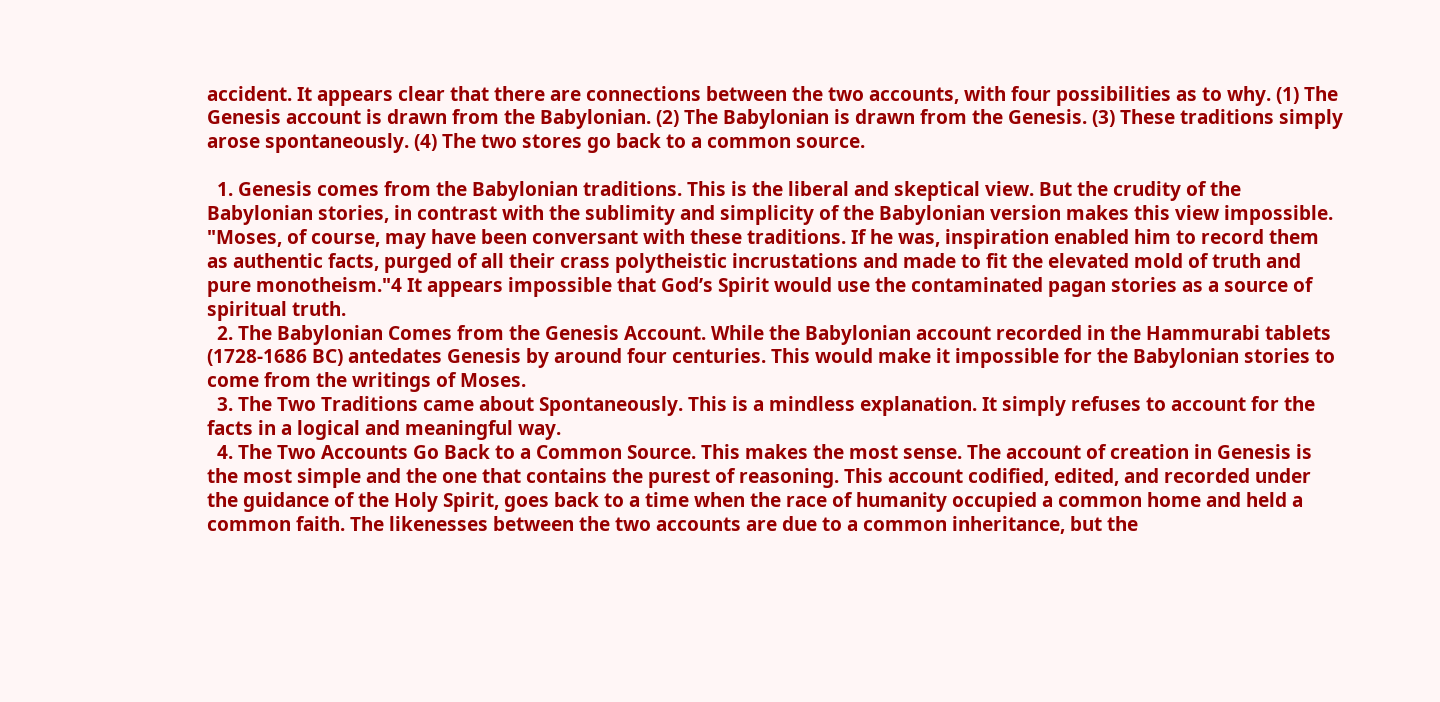accident. It appears clear that there are connections between the two accounts, with four possibilities as to why. (1) The Genesis account is drawn from the Babylonian. (2) The Babylonian is drawn from the Genesis. (3) These traditions simply arose spontaneously. (4) The two stores go back to a common source.

  1. Genesis comes from the Babylonian traditions. This is the liberal and skeptical view. But the crudity of the Babylonian stories, in contrast with the sublimity and simplicity of the Babylonian version makes this view impossible. "Moses, of course, may have been conversant with these traditions. If he was, inspiration enabled him to record them as authentic facts, purged of all their crass polytheistic incrustations and made to fit the elevated mold of truth and pure monotheism."4 It appears impossible that God’s Spirit would use the contaminated pagan stories as a source of spiritual truth.
  2. The Babylonian Comes from the Genesis Account. While the Babylonian account recorded in the Hammurabi tablets (1728-1686 BC) antedates Genesis by around four centuries. This would make it impossible for the Babylonian stories to come from the writings of Moses.
  3. The Two Traditions came about Spontaneously. This is a mindless explanation. It simply refuses to account for the facts in a logical and meaningful way.
  4. The Two Accounts Go Back to a Common Source. This makes the most sense. The account of creation in Genesis is the most simple and the one that contains the purest of reasoning. This account codified, edited, and recorded under the guidance of the Holy Spirit, goes back to a time when the race of humanity occupied a common home and held a common faith. The likenesses between the two accounts are due to a common inheritance, but the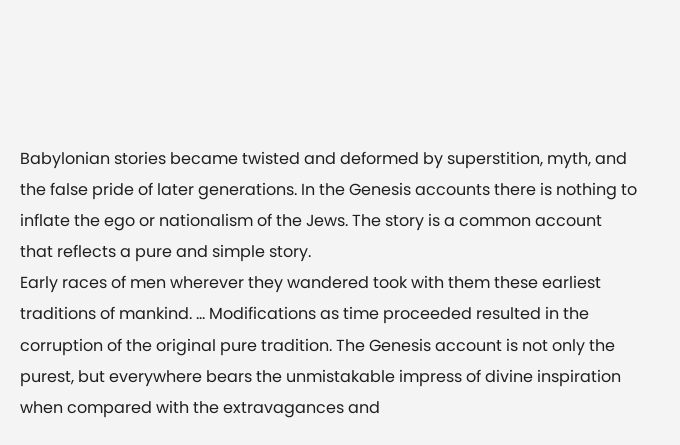Babylonian stories became twisted and deformed by superstition, myth, and the false pride of later generations. In the Genesis accounts there is nothing to inflate the ego or nationalism of the Jews. The story is a common account that reflects a pure and simple story.
Early races of men wherever they wandered took with them these earliest traditions of mankind. … Modifications as time proceeded resulted in the corruption of the original pure tradition. The Genesis account is not only the purest, but everywhere bears the unmistakable impress of divine inspiration when compared with the extravagances and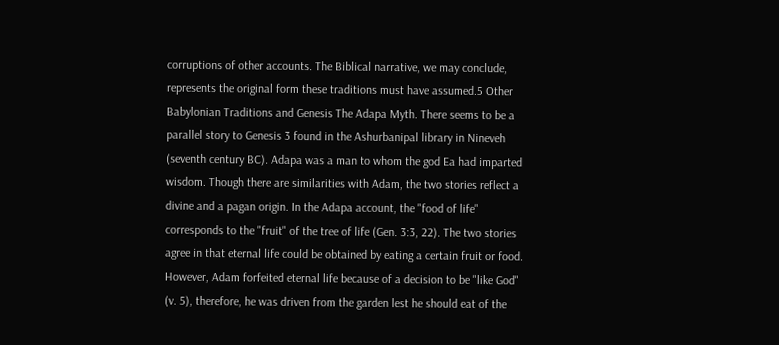corruptions of other accounts. The Biblical narrative, we may conclude, represents the original form these traditions must have assumed.5 Other Babylonian Traditions and Genesis The Adapa Myth. There seems to be a parallel story to Genesis 3 found in the Ashurbanipal library in Nineveh (seventh century BC). Adapa was a man to whom the god Ea had imparted wisdom. Though there are similarities with Adam, the two stories reflect a divine and a pagan origin. In the Adapa account, the "food of life" corresponds to the "fruit" of the tree of life (Gen. 3:3, 22). The two stories agree in that eternal life could be obtained by eating a certain fruit or food. However, Adam forfeited eternal life because of a decision to be "like God" (v. 5), therefore, he was driven from the garden lest he should eat of the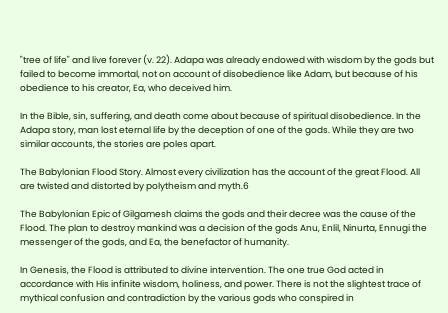"tree of life" and live forever (v. 22). Adapa was already endowed with wisdom by the gods but failed to become immortal, not on account of disobedience like Adam, but because of his obedience to his creator, Ea, who deceived him.

In the Bible, sin, suffering, and death come about because of spiritual disobedience. In the Adapa story, man lost eternal life by the deception of one of the gods. While they are two similar accounts, the stories are poles apart.

The Babylonian Flood Story. Almost every civilization has the account of the great Flood. All are twisted and distorted by polytheism and myth.6

The Babylonian Epic of Gilgamesh claims the gods and their decree was the cause of the Flood. The plan to destroy mankind was a decision of the gods Anu, Enlil, Ninurta, Ennugi the messenger of the gods, and Ea, the benefactor of humanity.

In Genesis, the Flood is attributed to divine intervention. The one true God acted in accordance with His infinite wisdom, holiness, and power. There is not the slightest trace of mythical confusion and contradiction by the various gods who conspired in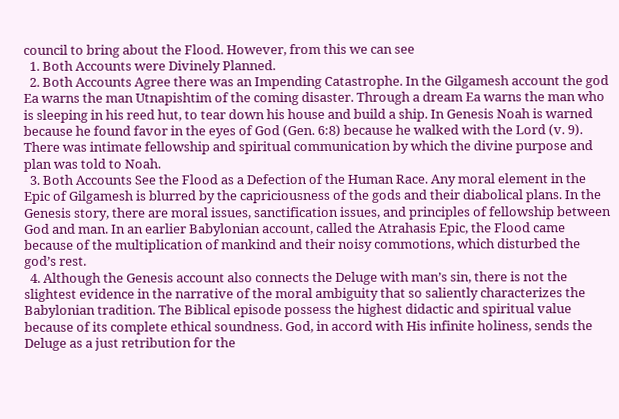council to bring about the Flood. However, from this we can see
  1. Both Accounts were Divinely Planned.
  2. Both Accounts Agree there was an Impending Catastrophe. In the Gilgamesh account the god Ea warns the man Utnapishtim of the coming disaster. Through a dream Ea warns the man who is sleeping in his reed hut, to tear down his house and build a ship. In Genesis Noah is warned because he found favor in the eyes of God (Gen. 6:8) because he walked with the Lord (v. 9). There was intimate fellowship and spiritual communication by which the divine purpose and plan was told to Noah.
  3. Both Accounts See the Flood as a Defection of the Human Race. Any moral element in the Epic of Gilgamesh is blurred by the capriciousness of the gods and their diabolical plans. In the Genesis story, there are moral issues, sanctification issues, and principles of fellowship between God and man. In an earlier Babylonian account, called the Atrahasis Epic, the Flood came because of the multiplication of mankind and their noisy commotions, which disturbed the god’s rest.
  4. Although the Genesis account also connects the Deluge with man’s sin, there is not the slightest evidence in the narrative of the moral ambiguity that so saliently characterizes the Babylonian tradition. The Biblical episode possess the highest didactic and spiritual value because of its complete ethical soundness. God, in accord with His infinite holiness, sends the Deluge as a just retribution for the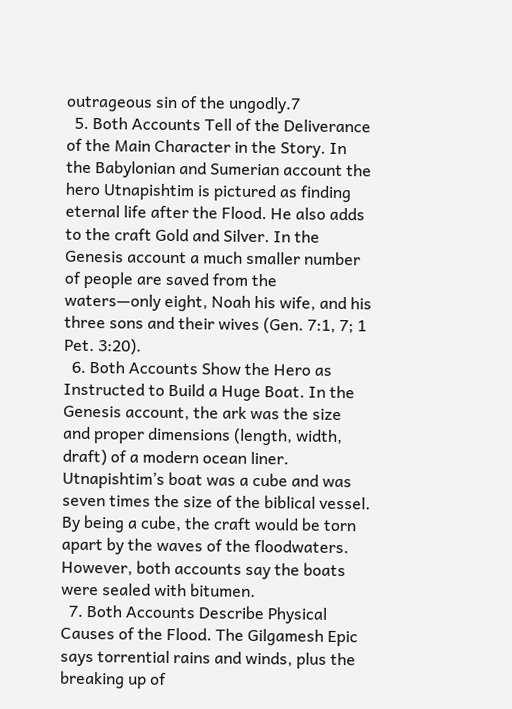outrageous sin of the ungodly.7
  5. Both Accounts Tell of the Deliverance of the Main Character in the Story. In the Babylonian and Sumerian account the hero Utnapishtim is pictured as finding eternal life after the Flood. He also adds to the craft Gold and Silver. In the Genesis account a much smaller number of people are saved from the waters—only eight, Noah his wife, and his three sons and their wives (Gen. 7:1, 7; 1 Pet. 3:20).
  6. Both Accounts Show the Hero as Instructed to Build a Huge Boat. In the Genesis account, the ark was the size and proper dimensions (length, width, draft) of a modern ocean liner. Utnapishtim’s boat was a cube and was seven times the size of the biblical vessel. By being a cube, the craft would be torn apart by the waves of the floodwaters. However, both accounts say the boats were sealed with bitumen.
  7. Both Accounts Describe Physical Causes of the Flood. The Gilgamesh Epic says torrential rains and winds, plus the breaking up of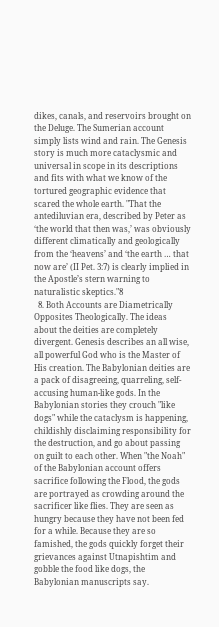dikes, canals, and reservoirs brought on the Deluge. The Sumerian account simply lists wind and rain. The Genesis story is much more cataclysmic and universal in scope in its descriptions and fits with what we know of the tortured geographic evidence that scared the whole earth. "That the antediluvian era, described by Peter as ‘the world that then was,’ was obviously different climatically and geologically from the ‘heavens’ and ‘the earth … that now are’ (II Pet. 3:7) is clearly implied in the Apostle’s stern warning to naturalistic skeptics."8
  8. Both Accounts are Diametrically Opposites Theologically. The ideas about the deities are completely divergent. Genesis describes an all wise, all powerful God who is the Master of His creation. The Babylonian deities are a pack of disagreeing, quarreling, self-accusing human-like gods. In the Babylonian stories they crouch "like dogs" while the cataclysm is happening, childishly disclaiming responsibility for the destruction, and go about passing on guilt to each other. When "the Noah" of the Babylonian account offers sacrifice following the Flood, the gods are portrayed as crowding around the sacrificer like flies. They are seen as hungry because they have not been fed for a while. Because they are so famished, the gods quickly forget their grievances against Utnapishtim and gobble the food like dogs, the Babylonian manuscripts say.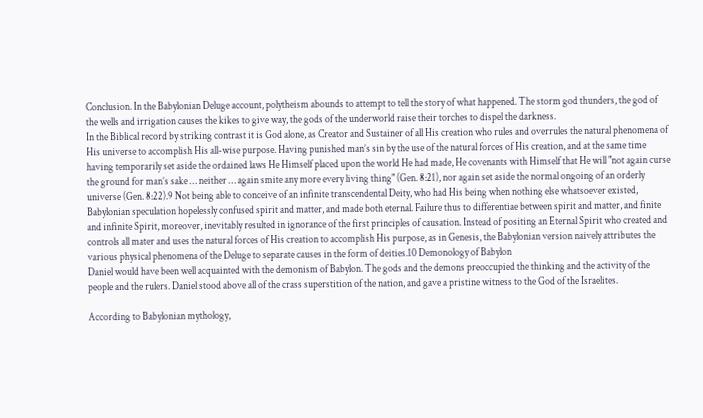Conclusion. In the Babylonian Deluge account, polytheism abounds to attempt to tell the story of what happened. The storm god thunders, the god of the wells and irrigation causes the kikes to give way, the gods of the underworld raise their torches to dispel the darkness.
In the Biblical record by striking contrast it is God alone, as Creator and Sustainer of all His creation who rules and overrules the natural phenomena of His universe to accomplish His all-wise purpose. Having punished man’s sin by the use of the natural forces of His creation, and at the same time having temporarily set aside the ordained laws He Himself placed upon the world He had made, He covenants with Himself that He will "not again curse the ground for man’s sake … neither … again smite any more every living thing" (Gen. 8:21), nor again set aside the normal ongoing of an orderly universe (Gen. 8:22).9 Not being able to conceive of an infinite transcendental Deity, who had His being when nothing else whatsoever existed, Babylonian speculation hopelessly confused spirit and matter, and made both eternal. Failure thus to differentiae between spirit and matter, and finite and infinite Spirit, moreover, inevitably resulted in ignorance of the first principles of causation. Instead of positing an Eternal Spirit who created and controls all mater and uses the natural forces of His creation to accomplish His purpose, as in Genesis, the Babylonian version naively attributes the various physical phenomena of the Deluge to separate causes in the form of deities.10 Demonology of Babylon
Daniel would have been well acquainted with the demonism of Babylon. The gods and the demons preoccupied the thinking and the activity of the people and the rulers. Daniel stood above all of the crass superstition of the nation, and gave a pristine witness to the God of the Israelites.

According to Babylonian mythology,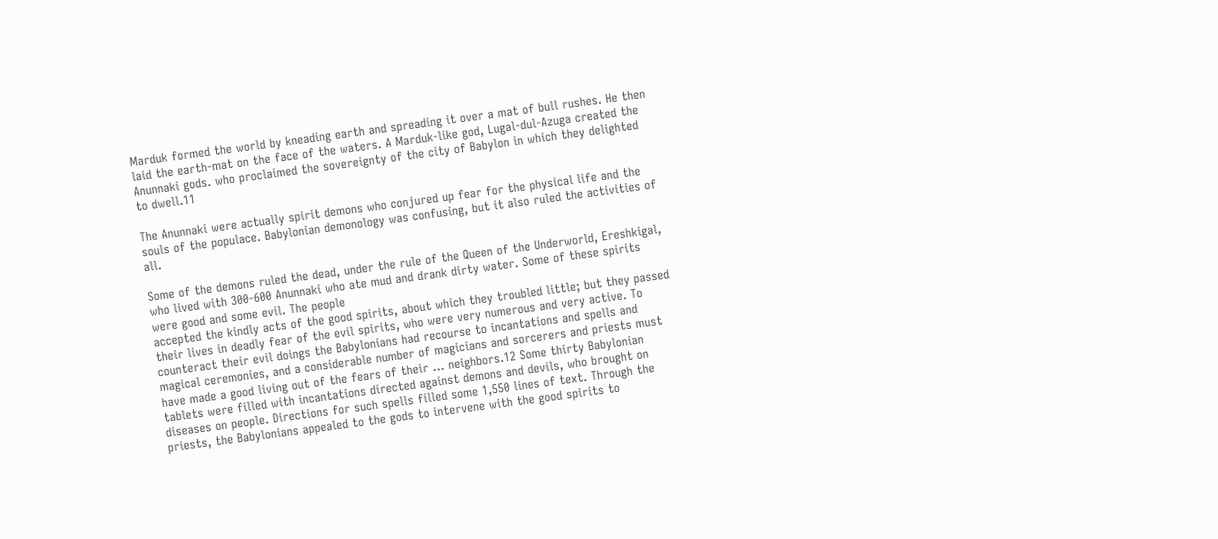Marduk formed the world by kneading earth and spreading it over a mat of bull rushes. He then laid the earth-mat on the face of the waters. A Marduk-like god, Lugal-dul-Azuga created the Anunnaki gods. who proclaimed the sovereignty of the city of Babylon in which they delighted to dwell.11

The Anunnaki were actually spirit demons who conjured up fear for the physical life and the souls of the populace. Babylonian demonology was confusing, but it also ruled the activities of all.

Some of the demons ruled the dead, under the rule of the Queen of the Underworld, Ereshkigal, who lived with 300-600 Anunnaki who ate mud and drank dirty water. Some of these spirits were good and some evil. The people
accepted the kindly acts of the good spirits, about which they troubled little; but they passed their lives in deadly fear of the evil spirits, who were very numerous and very active. To counteract their evil doings the Babylonians had recourse to incantations and spells and magical ceremonies, and a considerable number of magicians and sorcerers and priests must have made a good living out of the fears of their … neighbors.12 Some thirty Babylonian tablets were filled with incantations directed against demons and devils, who brought on diseases on people. Directions for such spells filled some 1,550 lines of text. Through the priests, the Babylonians appealed to the gods to intervene with the good spirits to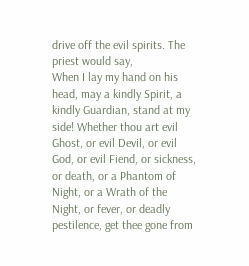drive off the evil spirits. The priest would say,
When I lay my hand on his head, may a kindly Spirit, a kindly Guardian, stand at my side! Whether thou art evil Ghost, or evil Devil, or evil God, or evil Fiend, or sickness, or death, or a Phantom of Night, or a Wrath of the Night, or fever, or deadly pestilence, get thee gone from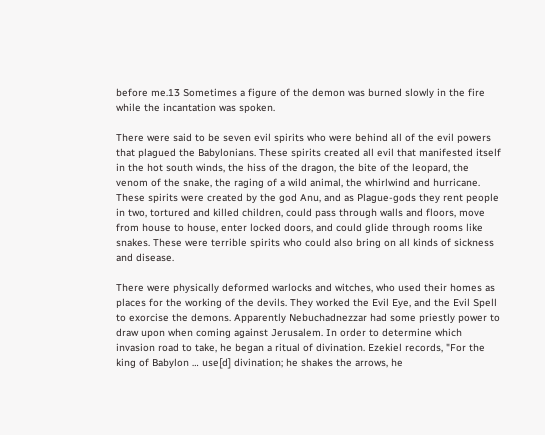before me.13 Sometimes a figure of the demon was burned slowly in the fire while the incantation was spoken.

There were said to be seven evil spirits who were behind all of the evil powers that plagued the Babylonians. These spirits created all evil that manifested itself in the hot south winds, the hiss of the dragon, the bite of the leopard, the venom of the snake, the raging of a wild animal, the whirlwind and hurricane. These spirits were created by the god Anu, and as Plague-gods they rent people in two, tortured and killed children, could pass through walls and floors, move from house to house, enter locked doors, and could glide through rooms like snakes. These were terrible spirits who could also bring on all kinds of sickness and disease.

There were physically deformed warlocks and witches, who used their homes as places for the working of the devils. They worked the Evil Eye, and the Evil Spell to exorcise the demons. Apparently Nebuchadnezzar had some priestly power to draw upon when coming against Jerusalem. In order to determine which invasion road to take, he began a ritual of divination. Ezekiel records, "For the king of Babylon … use[d] divination; he shakes the arrows, he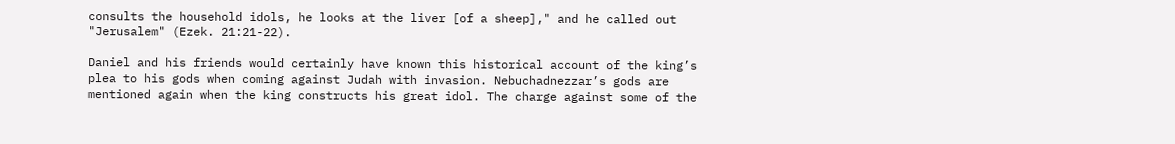consults the household idols, he looks at the liver [of a sheep]," and he called out "Jerusalem" (Ezek. 21:21-22).

Daniel and his friends would certainly have known this historical account of the king’s plea to his gods when coming against Judah with invasion. Nebuchadnezzar’s gods are mentioned again when the king constructs his great idol. The charge against some of the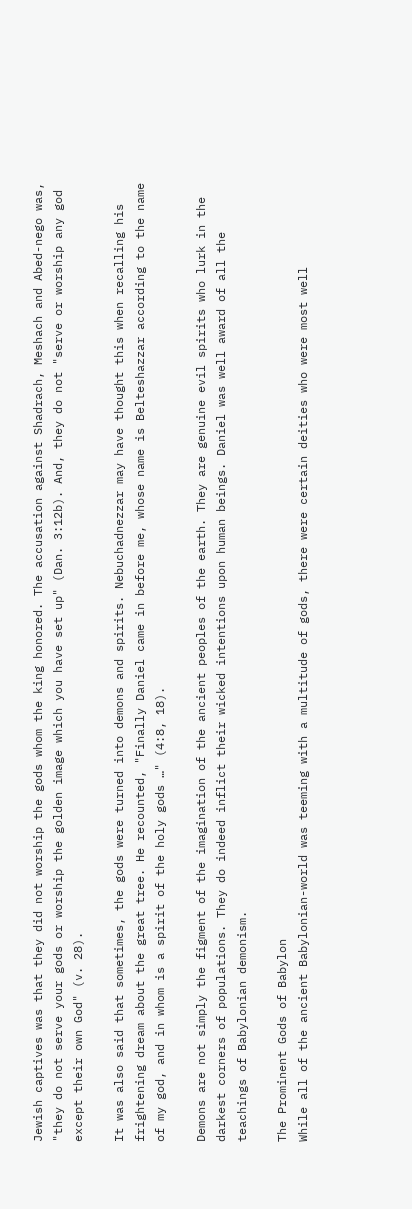Jewish captives was that they did not worship the gods whom the king honored. The accusation against Shadrach, Meshach and Abed-nego was, "they do not serve your gods or worship the golden image which you have set up" (Dan. 3:12b). And, they do not "serve or worship any god except their own God" (v. 28).

It was also said that sometimes, the gods were turned into demons and spirits. Nebuchadnezzar may have thought this when recalling his frightening dream about the great tree. He recounted, "Finally Daniel came in before me, whose name is Belteshazzar according to the name of my god, and in whom is a spirit of the holy gods …" (4:8, 18).

Demons are not simply the figment of the imagination of the ancient peoples of the earth. They are genuine evil spirits who lurk in the darkest corners of populations. They do indeed inflict their wicked intentions upon human beings. Daniel was well award of all the teachings of Babylonian demonism.

The Prominent Gods of Babylon
While all of the ancient Babylonian-world was teeming with a multitude of gods, there were certain deities who were most well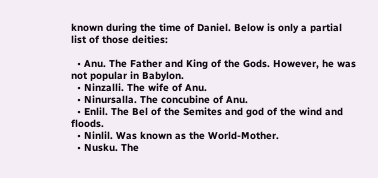known during the time of Daniel. Below is only a partial list of those deities:

  • Anu. The Father and King of the Gods. However, he was not popular in Babylon.
  • Ninzalli. The wife of Anu.
  • Ninursalla. The concubine of Anu.
  • Enlil. The Bel of the Semites and god of the wind and floods.
  • Ninlil. Was known as the World-Mother.
  • Nusku. The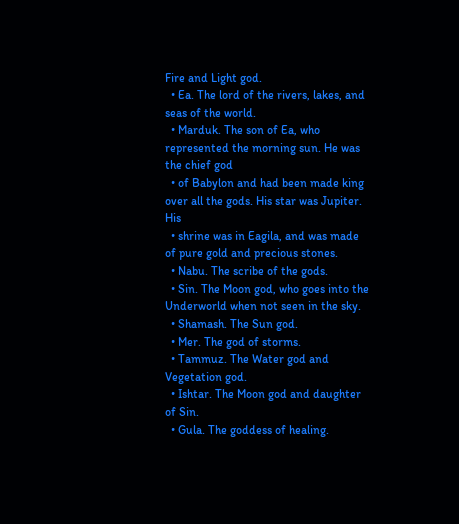Fire and Light god.
  • Ea. The lord of the rivers, lakes, and seas of the world.
  • Marduk. The son of Ea, who represented the morning sun. He was the chief god
  • of Babylon and had been made king over all the gods. His star was Jupiter. His
  • shrine was in Eagila, and was made of pure gold and precious stones.
  • Nabu. The scribe of the gods.
  • Sin. The Moon god, who goes into the Underworld when not seen in the sky.
  • Shamash. The Sun god.
  • Mer. The god of storms.
  • Tammuz. The Water god and Vegetation god.
  • Ishtar. The Moon god and daughter of Sin.
  • Gula. The goddess of healing.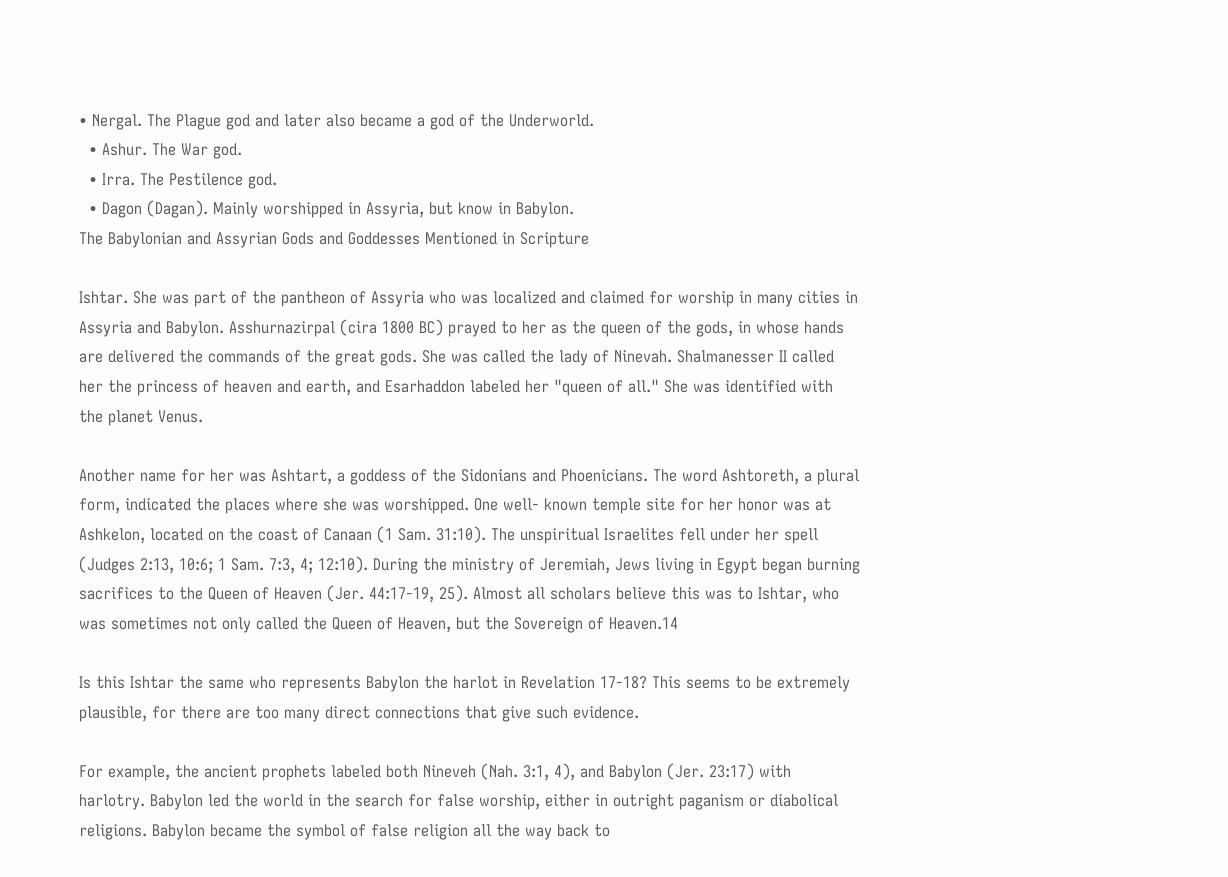• Nergal. The Plague god and later also became a god of the Underworld.
  • Ashur. The War god.
  • Irra. The Pestilence god.
  • Dagon (Dagan). Mainly worshipped in Assyria, but know in Babylon.
The Babylonian and Assyrian Gods and Goddesses Mentioned in Scripture

Ishtar. She was part of the pantheon of Assyria who was localized and claimed for worship in many cities in Assyria and Babylon. Asshurnazirpal (cira 1800 BC) prayed to her as the queen of the gods, in whose hands are delivered the commands of the great gods. She was called the lady of Ninevah. Shalmanesser II called her the princess of heaven and earth, and Esarhaddon labeled her "queen of all." She was identified with the planet Venus.

Another name for her was Ashtart, a goddess of the Sidonians and Phoenicians. The word Ashtoreth, a plural form, indicated the places where she was worshipped. One well- known temple site for her honor was at Ashkelon, located on the coast of Canaan (1 Sam. 31:10). The unspiritual Israelites fell under her spell (Judges 2:13, 10:6; 1 Sam. 7:3, 4; 12:10). During the ministry of Jeremiah, Jews living in Egypt began burning sacrifices to the Queen of Heaven (Jer. 44:17-19, 25). Almost all scholars believe this was to Ishtar, who was sometimes not only called the Queen of Heaven, but the Sovereign of Heaven.14

Is this Ishtar the same who represents Babylon the harlot in Revelation 17-18? This seems to be extremely plausible, for there are too many direct connections that give such evidence.

For example, the ancient prophets labeled both Nineveh (Nah. 3:1, 4), and Babylon (Jer. 23:17) with harlotry. Babylon led the world in the search for false worship, either in outright paganism or diabolical religions. Babylon became the symbol of false religion all the way back to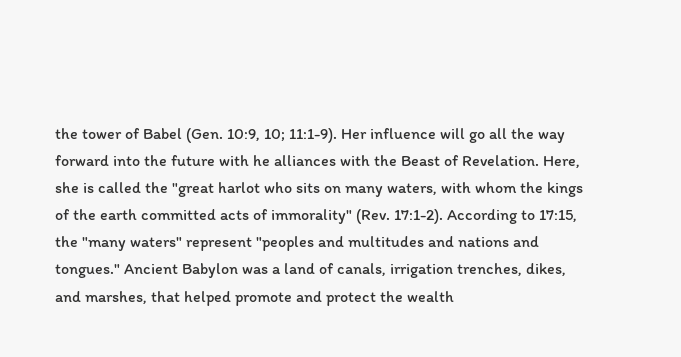the tower of Babel (Gen. 10:9, 10; 11:1-9). Her influence will go all the way forward into the future with he alliances with the Beast of Revelation. Here, she is called the "great harlot who sits on many waters, with whom the kings of the earth committed acts of immorality" (Rev. 17:1-2). According to 17:15, the "many waters" represent "peoples and multitudes and nations and tongues." Ancient Babylon was a land of canals, irrigation trenches, dikes, and marshes, that helped promote and protect the wealth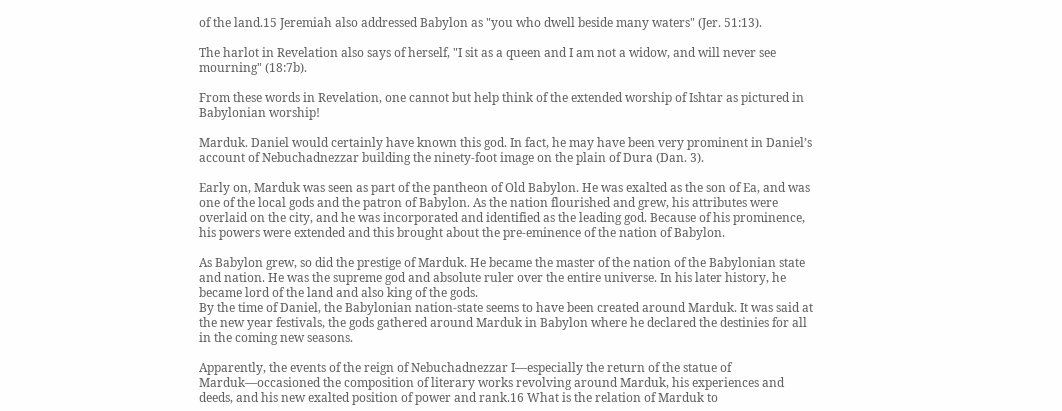of the land.15 Jeremiah also addressed Babylon as "you who dwell beside many waters" (Jer. 51:13).

The harlot in Revelation also says of herself, "I sit as a queen and I am not a widow, and will never see mourning" (18:7b).

From these words in Revelation, one cannot but help think of the extended worship of Ishtar as pictured in Babylonian worship!

Marduk. Daniel would certainly have known this god. In fact, he may have been very prominent in Daniel’s account of Nebuchadnezzar building the ninety-foot image on the plain of Dura (Dan. 3).

Early on, Marduk was seen as part of the pantheon of Old Babylon. He was exalted as the son of Ea, and was one of the local gods and the patron of Babylon. As the nation flourished and grew, his attributes were overlaid on the city, and he was incorporated and identified as the leading god. Because of his prominence, his powers were extended and this brought about the pre-eminence of the nation of Babylon.

As Babylon grew, so did the prestige of Marduk. He became the master of the nation of the Babylonian state and nation. He was the supreme god and absolute ruler over the entire universe. In his later history, he became lord of the land and also king of the gods.
By the time of Daniel, the Babylonian nation-state seems to have been created around Marduk. It was said at the new year festivals, the gods gathered around Marduk in Babylon where he declared the destinies for all in the coming new seasons.

Apparently, the events of the reign of Nebuchadnezzar I—especially the return of the statue of Marduk—occasioned the composition of literary works revolving around Marduk, his experiences and deeds, and his new exalted position of power and rank.16 What is the relation of Marduk to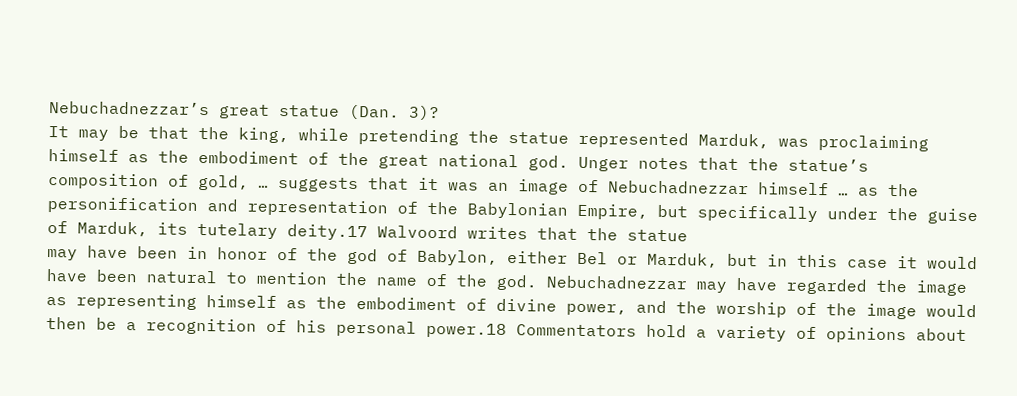Nebuchadnezzar’s great statue (Dan. 3)?
It may be that the king, while pretending the statue represented Marduk, was proclaiming himself as the embodiment of the great national god. Unger notes that the statue’s
composition of gold, … suggests that it was an image of Nebuchadnezzar himself … as the personification and representation of the Babylonian Empire, but specifically under the guise of Marduk, its tutelary deity.17 Walvoord writes that the statue
may have been in honor of the god of Babylon, either Bel or Marduk, but in this case it would have been natural to mention the name of the god. Nebuchadnezzar may have regarded the image as representing himself as the embodiment of divine power, and the worship of the image would then be a recognition of his personal power.18 Commentators hold a variety of opinions about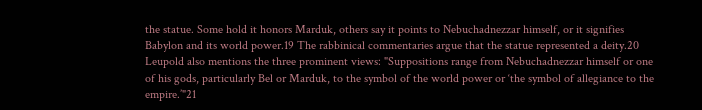the statue. Some hold it honors Marduk, others say it points to Nebuchadnezzar himself, or it signifies Babylon and its world power.19 The rabbinical commentaries argue that the statue represented a deity.20 Leupold also mentions the three prominent views: "Suppositions range from Nebuchadnezzar himself or one of his gods, particularly Bel or Marduk, to the symbol of the world power or ‘the symbol of allegiance to the empire.’"21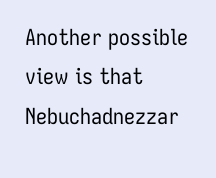Another possible view is that Nebuchadnezzar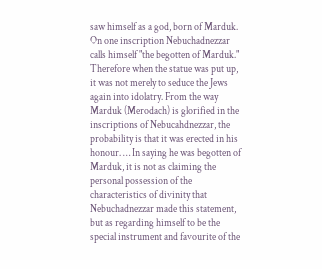saw himself as a god, born of Marduk. On one inscription Nebuchadnezzar calls himself "the begotten of Marduk." Therefore when the statue was put up,
it was not merely to seduce the Jews again into idolatry. From the way Marduk (Merodach) is glorified in the inscriptions of Nebucahdnezzar, the probability is that it was erected in his honour. … In saying he was begotten of Marduk, it is not as claiming the personal possession of the characteristics of divinity that Nebuchadnezzar made this statement, but as regarding himself to be the special instrument and favourite of the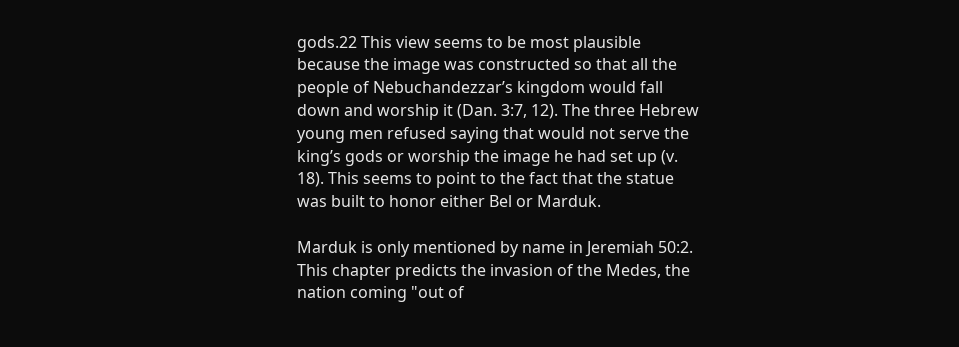gods.22 This view seems to be most plausible because the image was constructed so that all the people of Nebuchandezzar’s kingdom would fall down and worship it (Dan. 3:7, 12). The three Hebrew young men refused saying that would not serve the king’s gods or worship the image he had set up (v. 18). This seems to point to the fact that the statue was built to honor either Bel or Marduk.

Marduk is only mentioned by name in Jeremiah 50:2. This chapter predicts the invasion of the Medes, the nation coming "out of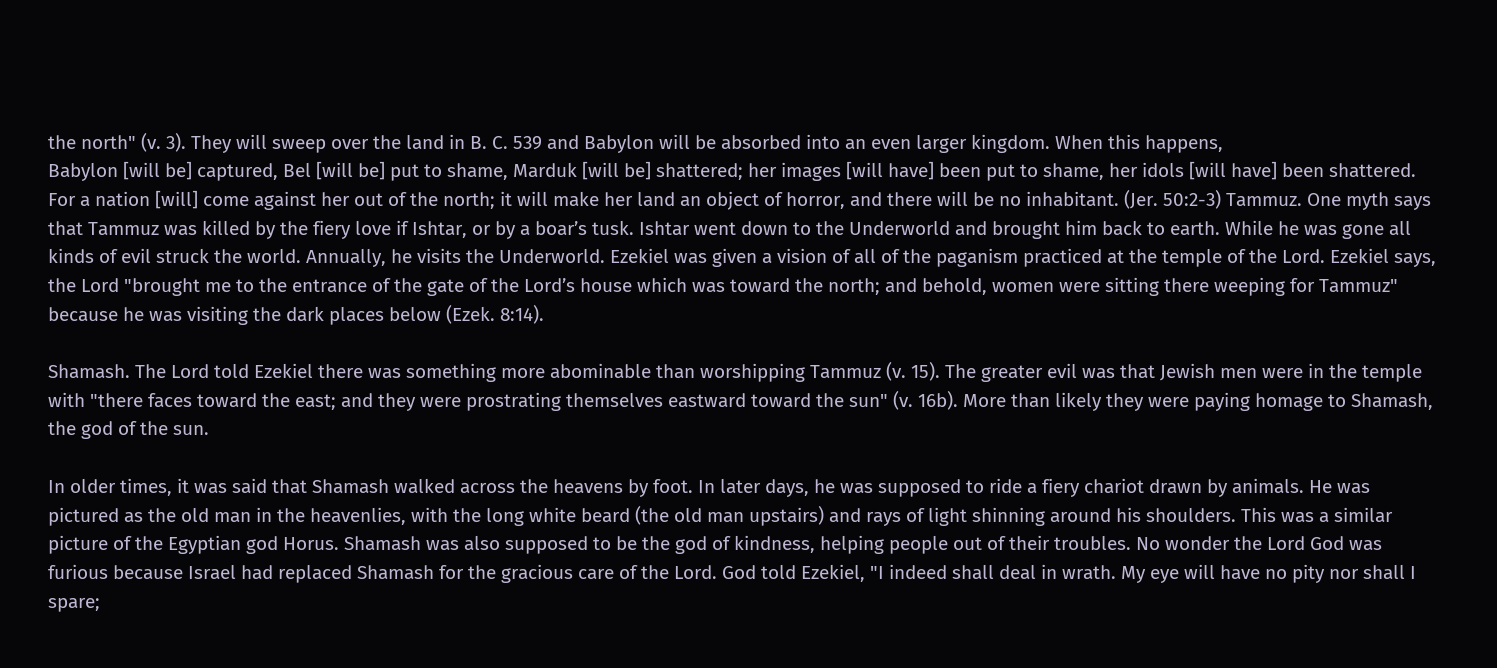the north" (v. 3). They will sweep over the land in B. C. 539 and Babylon will be absorbed into an even larger kingdom. When this happens,
Babylon [will be] captured, Bel [will be] put to shame, Marduk [will be] shattered; her images [will have] been put to shame, her idols [will have] been shattered. For a nation [will] come against her out of the north; it will make her land an object of horror, and there will be no inhabitant. (Jer. 50:2-3) Tammuz. One myth says that Tammuz was killed by the fiery love if Ishtar, or by a boar’s tusk. Ishtar went down to the Underworld and brought him back to earth. While he was gone all kinds of evil struck the world. Annually, he visits the Underworld. Ezekiel was given a vision of all of the paganism practiced at the temple of the Lord. Ezekiel says, the Lord "brought me to the entrance of the gate of the Lord’s house which was toward the north; and behold, women were sitting there weeping for Tammuz" because he was visiting the dark places below (Ezek. 8:14).

Shamash. The Lord told Ezekiel there was something more abominable than worshipping Tammuz (v. 15). The greater evil was that Jewish men were in the temple with "there faces toward the east; and they were prostrating themselves eastward toward the sun" (v. 16b). More than likely they were paying homage to Shamash, the god of the sun.

In older times, it was said that Shamash walked across the heavens by foot. In later days, he was supposed to ride a fiery chariot drawn by animals. He was pictured as the old man in the heavenlies, with the long white beard (the old man upstairs) and rays of light shinning around his shoulders. This was a similar picture of the Egyptian god Horus. Shamash was also supposed to be the god of kindness, helping people out of their troubles. No wonder the Lord God was furious because Israel had replaced Shamash for the gracious care of the Lord. God told Ezekiel, "I indeed shall deal in wrath. My eye will have no pity nor shall I spare;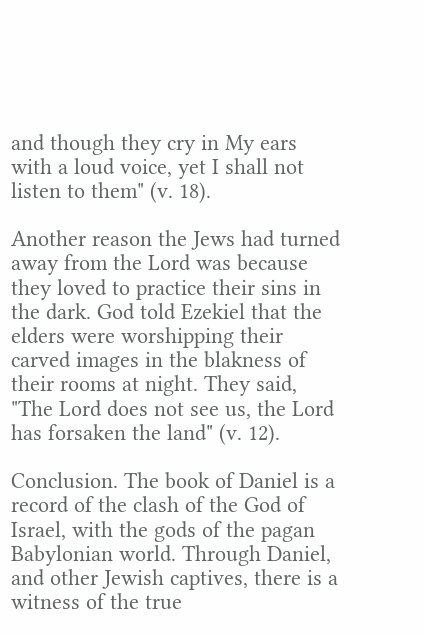and though they cry in My ears with a loud voice, yet I shall not listen to them" (v. 18).

Another reason the Jews had turned away from the Lord was because they loved to practice their sins in the dark. God told Ezekiel that the elders were worshipping their carved images in the blakness of their rooms at night. They said, "The Lord does not see us, the Lord has forsaken the land" (v. 12).

Conclusion. The book of Daniel is a record of the clash of the God of Israel, with the gods of the pagan Babylonian world. Through Daniel, and other Jewish captives, there is a witness of the true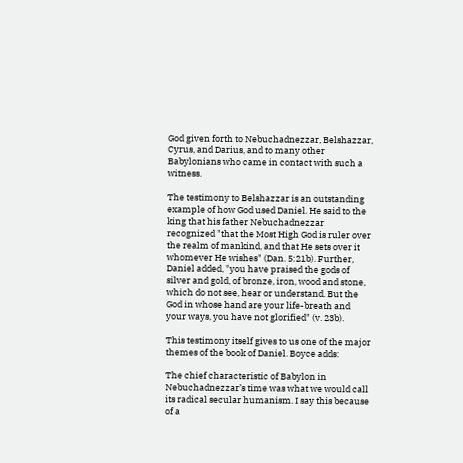God given forth to Nebuchadnezzar, Belshazzar, Cyrus, and Darius, and to many other Babylonians who came in contact with such a witness.

The testimony to Belshazzar is an outstanding example of how God used Daniel. He said to the king that his father Nebuchadnezzar recognized "that the Most High God is ruler over the realm of mankind, and that He sets over it whomever He wishes" (Dan. 5:21b). Further, Daniel added, "you have praised the gods of silver and gold, of bronze, iron, wood and stone, which do not see, hear or understand. But the God in whose hand are your life-breath and your ways, you have not glorified" (v. 23b).

This testimony itself gives to us one of the major themes of the book of Daniel. Boyce adds:

The chief characteristic of Babylon in Nebuchadnezzar’s time was what we would call its radical secular humanism. I say this because of a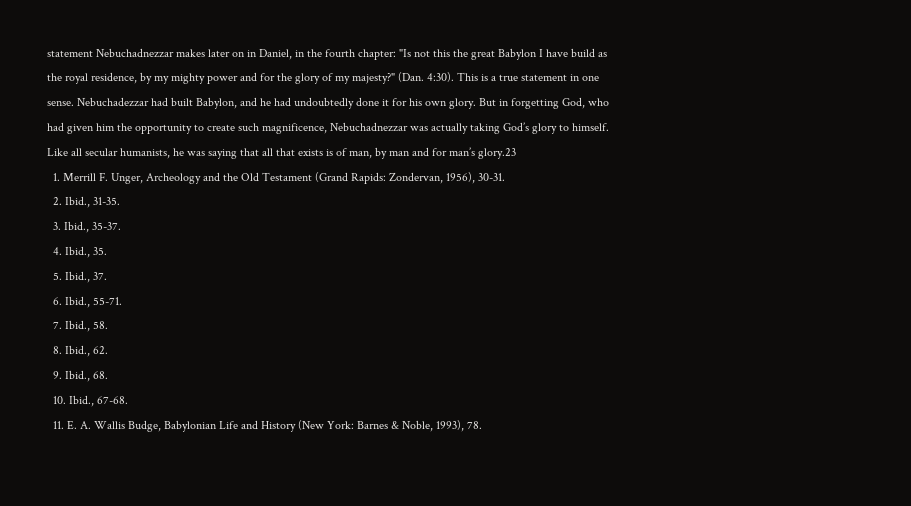statement Nebuchadnezzar makes later on in Daniel, in the fourth chapter: "Is not this the great Babylon I have build as the royal residence, by my mighty power and for the glory of my majesty?" (Dan. 4:30). This is a true statement in one sense. Nebuchadezzar had built Babylon, and he had undoubtedly done it for his own glory. But in forgetting God, who had given him the opportunity to create such magnificence, Nebuchadnezzar was actually taking God’s glory to himself. Like all secular humanists, he was saying that all that exists is of man, by man and for man’s glory.23
  1. Merrill F. Unger, Archeology and the Old Testament (Grand Rapids: Zondervan, 1956), 30-31.
  2. Ibid., 31-35.
  3. Ibid., 35-37.
  4. Ibid., 35.
  5. Ibid., 37.
  6. Ibid., 55-71.
  7. Ibid., 58.
  8. Ibid., 62.
  9. Ibid., 68.
  10. Ibid., 67-68.
  11. E. A. Wallis Budge, Babylonian Life and History (New York: Barnes & Noble, 1993), 78.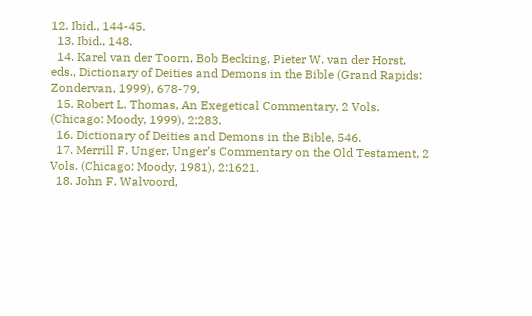12. Ibid., 144-45.
  13. Ibid., 148.
  14. Karel van der Toorn, Bob Becking, Pieter W. van der Horst, eds., Dictionary of Deities and Demons in the Bible (Grand Rapids: Zondervan, 1999), 678-79.
  15. Robert L. Thomas, An Exegetical Commentary, 2 Vols. (Chicago: Moody, 1999), 2:283.
  16. Dictionary of Deities and Demons in the Bible, 546.
  17. Merrill F. Unger, Unger’s Commentary on the Old Testament, 2 Vols. (Chicago: Moody, 1981), 2:1621.
  18. John F. Walvoord,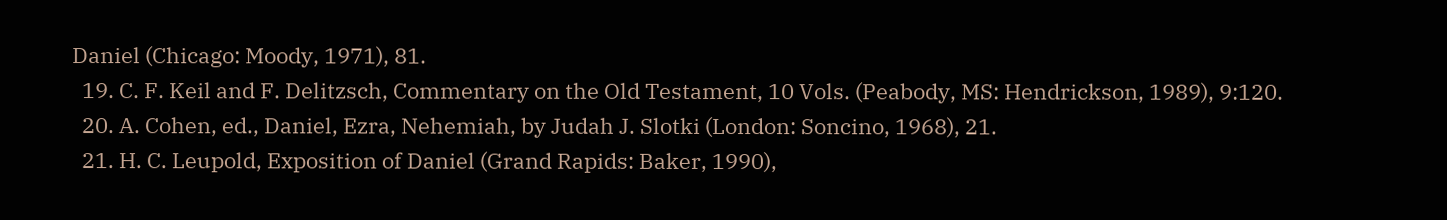Daniel (Chicago: Moody, 1971), 81.
  19. C. F. Keil and F. Delitzsch, Commentary on the Old Testament, 10 Vols. (Peabody, MS: Hendrickson, 1989), 9:120.
  20. A. Cohen, ed., Daniel, Ezra, Nehemiah, by Judah J. Slotki (London: Soncino, 1968), 21.
  21. H. C. Leupold, Exposition of Daniel (Grand Rapids: Baker, 1990),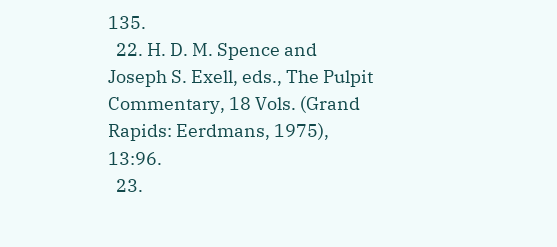135.
  22. H. D. M. Spence and Joseph S. Exell, eds., The Pulpit Commentary, 18 Vols. (Grand Rapids: Eerdmans, 1975), 13:96.
  23.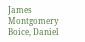James Montgomery Boice, Daniel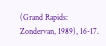(Grand Rapids: Zondervan, 1989), 16-17.